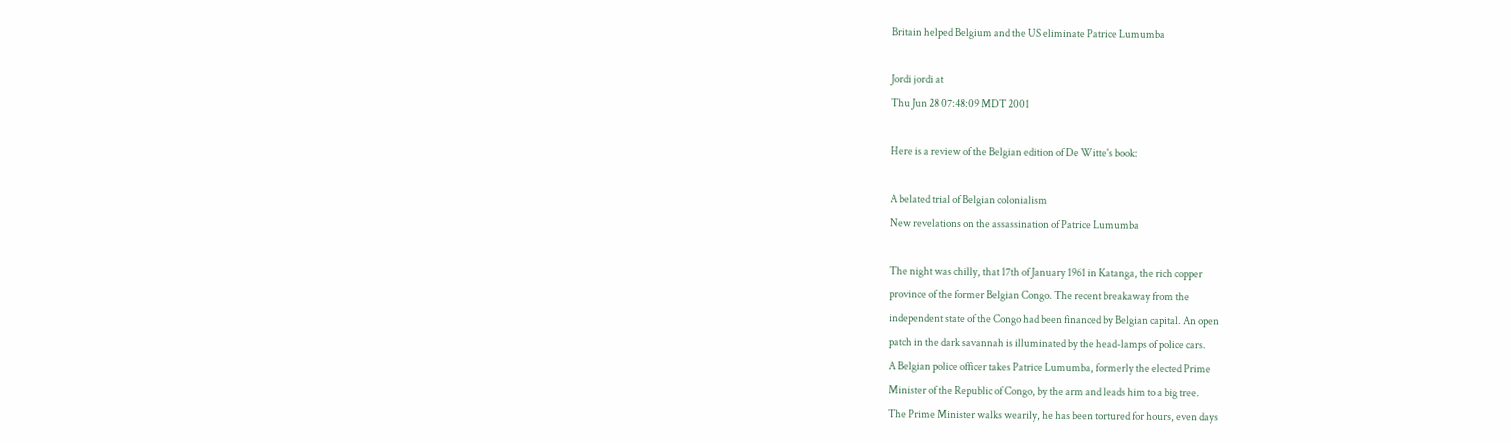Britain helped Belgium and the US eliminate Patrice Lumumba

Jordi jordi at
Thu Jun 28 07:48:09 MDT 2001

Here is a review of the Belgian edition of De Witte's book:

A belated trial of Belgian colonialism
New revelations on the assassination of Patrice Lumumba

The night was chilly, that 17th of January 1961 in Katanga, the rich copper
province of the former Belgian Congo. The recent breakaway from the
independent state of the Congo had been financed by Belgian capital. An open
patch in the dark savannah is illuminated by the head-lamps of police cars.
A Belgian police officer takes Patrice Lumumba, formerly the elected Prime
Minister of the Republic of Congo, by the arm and leads him to a big tree.
The Prime Minister walks wearily, he has been tortured for hours, even days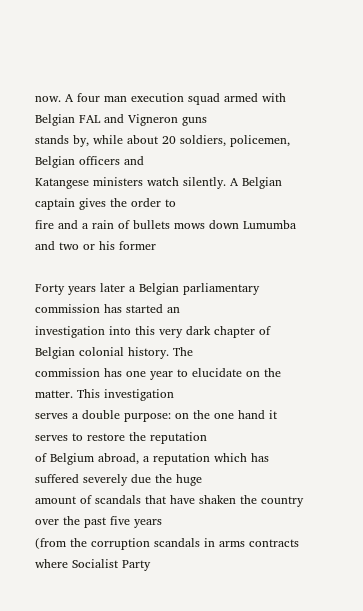now. A four man execution squad armed with Belgian FAL and Vigneron guns
stands by, while about 20 soldiers, policemen, Belgian officers and
Katangese ministers watch silently. A Belgian captain gives the order to
fire and a rain of bullets mows down Lumumba and two or his former

Forty years later a Belgian parliamentary commission has started an
investigation into this very dark chapter of Belgian colonial history. The
commission has one year to elucidate on the matter. This investigation
serves a double purpose: on the one hand it serves to restore the reputation
of Belgium abroad, a reputation which has suffered severely due the huge
amount of scandals that have shaken the country over the past five years
(from the corruption scandals in arms contracts where Socialist Party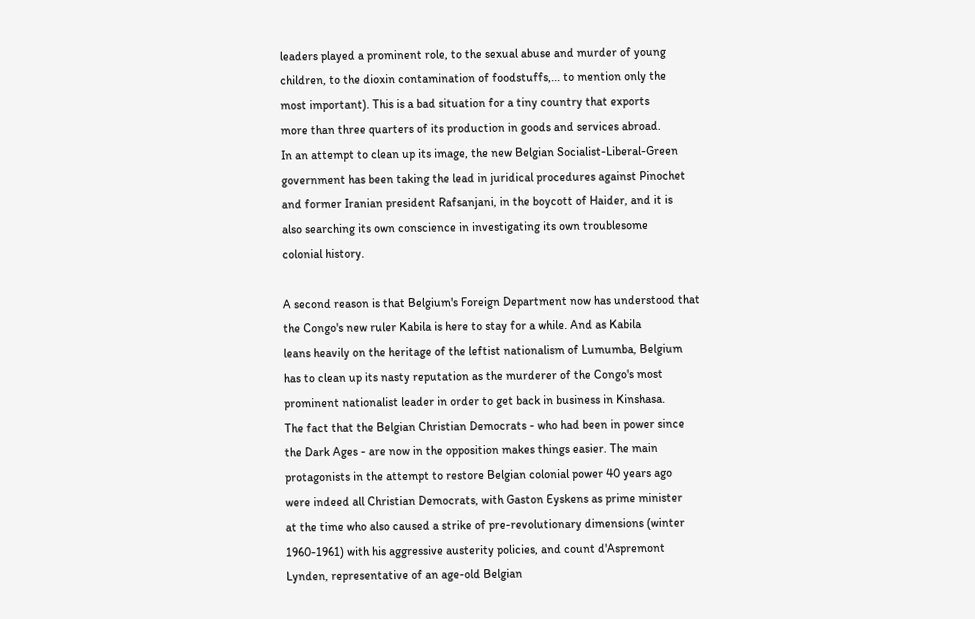leaders played a prominent role, to the sexual abuse and murder of young
children, to the dioxin contamination of foodstuffs,... to mention only the
most important). This is a bad situation for a tiny country that exports
more than three quarters of its production in goods and services abroad.
In an attempt to clean up its image, the new Belgian Socialist-Liberal-Green
government has been taking the lead in juridical procedures against Pinochet
and former Iranian president Rafsanjani, in the boycott of Haider, and it is
also searching its own conscience in investigating its own troublesome
colonial history.

A second reason is that Belgium's Foreign Department now has understood that
the Congo's new ruler Kabila is here to stay for a while. And as Kabila
leans heavily on the heritage of the leftist nationalism of Lumumba, Belgium
has to clean up its nasty reputation as the murderer of the Congo's most
prominent nationalist leader in order to get back in business in Kinshasa.
The fact that the Belgian Christian Democrats - who had been in power since
the Dark Ages - are now in the opposition makes things easier. The main
protagonists in the attempt to restore Belgian colonial power 40 years ago
were indeed all Christian Democrats, with Gaston Eyskens as prime minister
at the time who also caused a strike of pre-revolutionary dimensions (winter
1960-1961) with his aggressive austerity policies, and count d'Aspremont
Lynden, representative of an age-old Belgian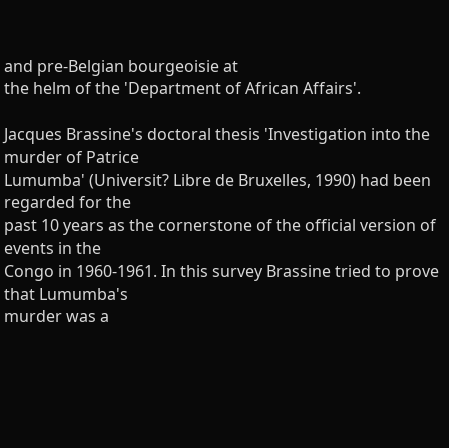and pre-Belgian bourgeoisie at
the helm of the 'Department of African Affairs'.

Jacques Brassine's doctoral thesis 'Investigation into the murder of Patrice
Lumumba' (Universit? Libre de Bruxelles, 1990) had been regarded for the
past 10 years as the cornerstone of the official version of events in the
Congo in 1960-1961. In this survey Brassine tried to prove that Lumumba's
murder was a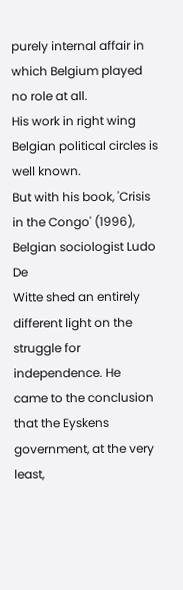purely internal affair in which Belgium played no role at all.
His work in right wing Belgian political circles is well known.
But with his book, 'Crisis in the Congo' (1996), Belgian sociologist Ludo De
Witte shed an entirely different light on the struggle for independence. He
came to the conclusion that the Eyskens government, at the very least,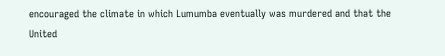encouraged the climate in which Lumumba eventually was murdered and that the
United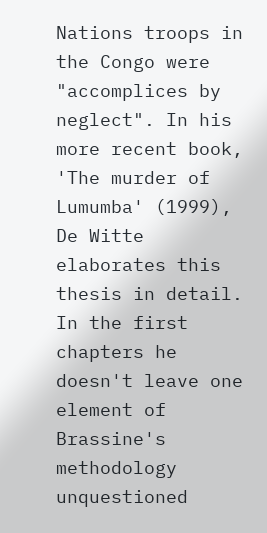Nations troops in the Congo were "accomplices by neglect". In his
more recent book, 'The murder of Lumumba' (1999), De Witte elaborates this
thesis in detail. In the first chapters he doesn't leave one element of
Brassine's methodology unquestioned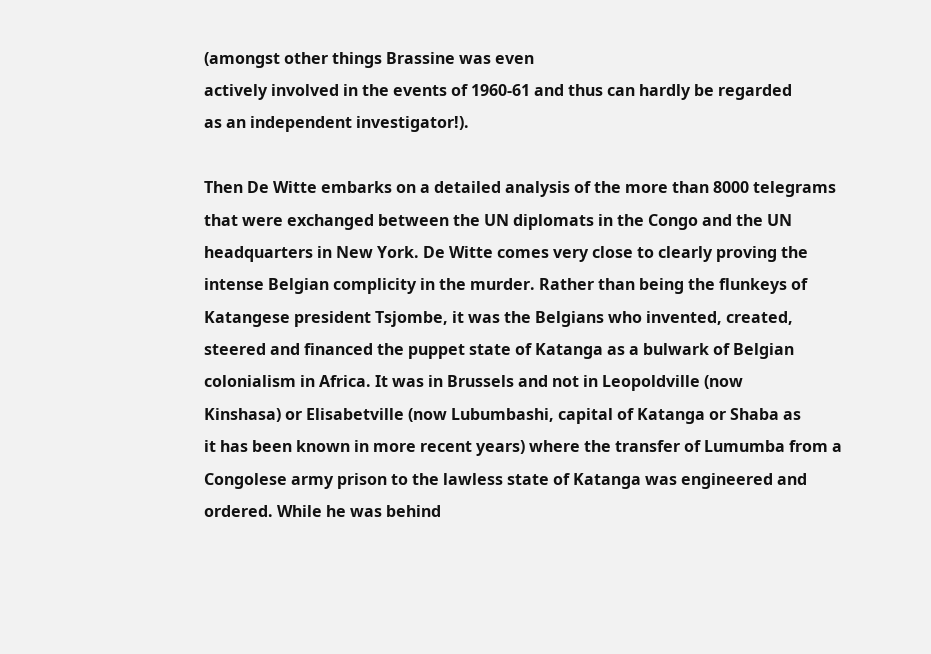(amongst other things Brassine was even
actively involved in the events of 1960-61 and thus can hardly be regarded
as an independent investigator!).

Then De Witte embarks on a detailed analysis of the more than 8000 telegrams
that were exchanged between the UN diplomats in the Congo and the UN
headquarters in New York. De Witte comes very close to clearly proving the
intense Belgian complicity in the murder. Rather than being the flunkeys of
Katangese president Tsjombe, it was the Belgians who invented, created,
steered and financed the puppet state of Katanga as a bulwark of Belgian
colonialism in Africa. It was in Brussels and not in Leopoldville (now
Kinshasa) or Elisabetville (now Lubumbashi, capital of Katanga or Shaba as
it has been known in more recent years) where the transfer of Lumumba from a
Congolese army prison to the lawless state of Katanga was engineered and
ordered. While he was behind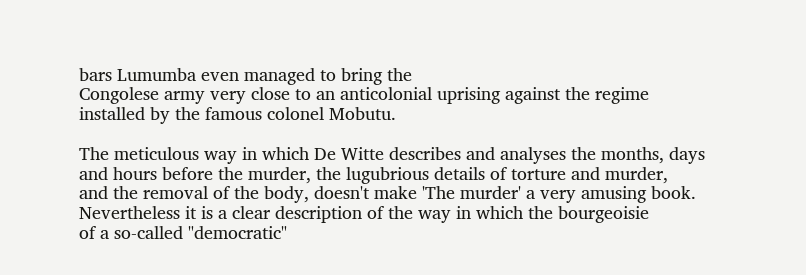bars Lumumba even managed to bring the
Congolese army very close to an anticolonial uprising against the regime
installed by the famous colonel Mobutu.

The meticulous way in which De Witte describes and analyses the months, days
and hours before the murder, the lugubrious details of torture and murder,
and the removal of the body, doesn't make 'The murder' a very amusing book.
Nevertheless it is a clear description of the way in which the bourgeoisie
of a so-called "democratic"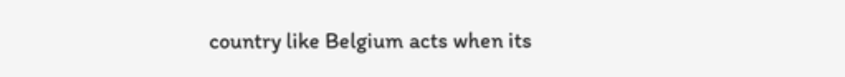country like Belgium acts when its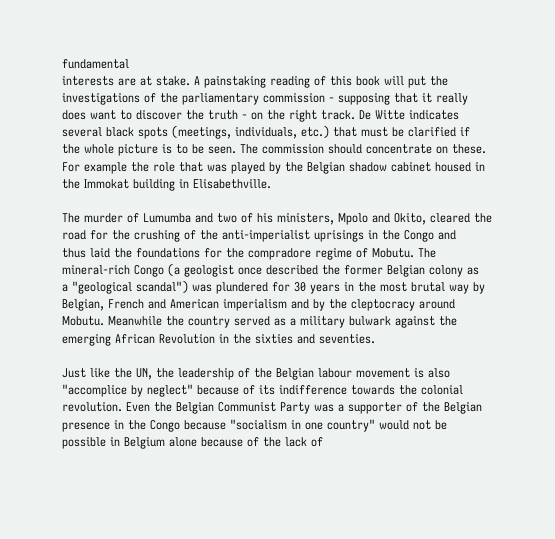fundamental
interests are at stake. A painstaking reading of this book will put the
investigations of the parliamentary commission - supposing that it really
does want to discover the truth - on the right track. De Witte indicates
several black spots (meetings, individuals, etc.) that must be clarified if
the whole picture is to be seen. The commission should concentrate on these.
For example the role that was played by the Belgian shadow cabinet housed in
the Immokat building in Elisabethville.

The murder of Lumumba and two of his ministers, Mpolo and Okito, cleared the
road for the crushing of the anti-imperialist uprisings in the Congo and
thus laid the foundations for the compradore regime of Mobutu. The
mineral-rich Congo (a geologist once described the former Belgian colony as
a "geological scandal") was plundered for 30 years in the most brutal way by
Belgian, French and American imperialism and by the cleptocracy around
Mobutu. Meanwhile the country served as a military bulwark against the
emerging African Revolution in the sixties and seventies.

Just like the UN, the leadership of the Belgian labour movement is also
"accomplice by neglect" because of its indifference towards the colonial
revolution. Even the Belgian Communist Party was a supporter of the Belgian
presence in the Congo because "socialism in one country" would not be
possible in Belgium alone because of the lack of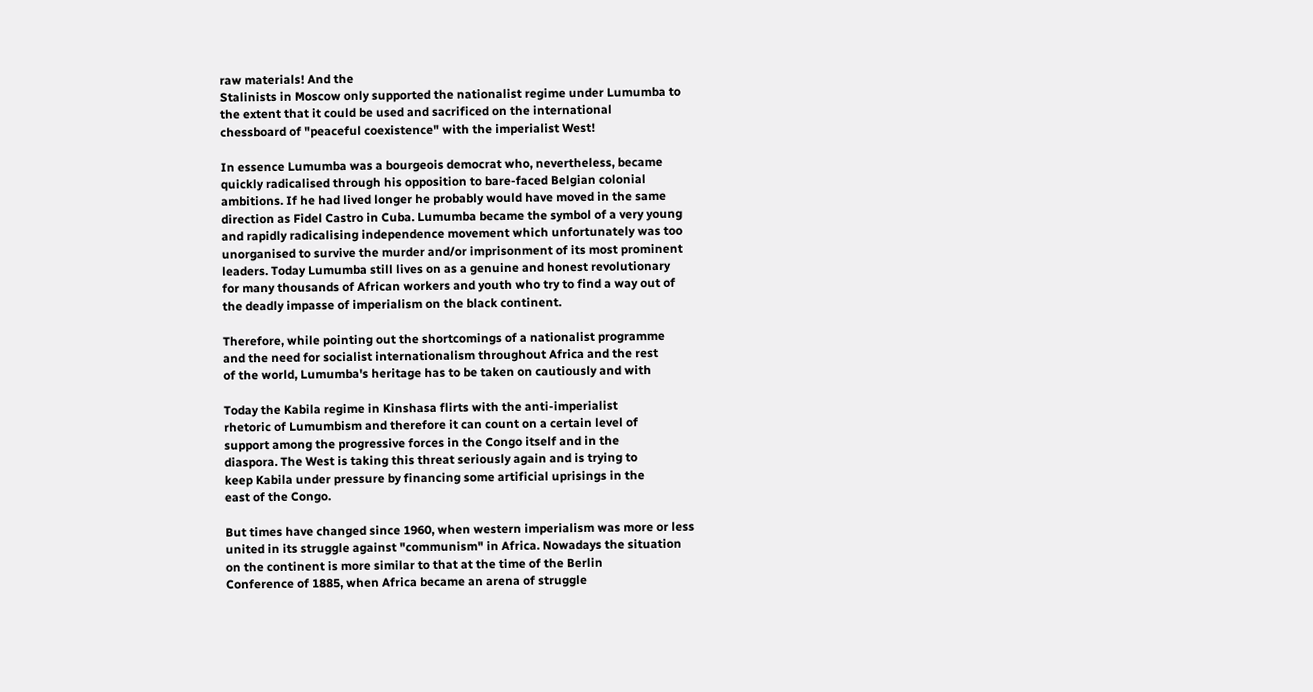raw materials! And the
Stalinists in Moscow only supported the nationalist regime under Lumumba to
the extent that it could be used and sacrificed on the international
chessboard of "peaceful coexistence" with the imperialist West!

In essence Lumumba was a bourgeois democrat who, nevertheless, became
quickly radicalised through his opposition to bare-faced Belgian colonial
ambitions. If he had lived longer he probably would have moved in the same
direction as Fidel Castro in Cuba. Lumumba became the symbol of a very young
and rapidly radicalising independence movement which unfortunately was too
unorganised to survive the murder and/or imprisonment of its most prominent
leaders. Today Lumumba still lives on as a genuine and honest revolutionary
for many thousands of African workers and youth who try to find a way out of
the deadly impasse of imperialism on the black continent.

Therefore, while pointing out the shortcomings of a nationalist programme
and the need for socialist internationalism throughout Africa and the rest
of the world, Lumumba's heritage has to be taken on cautiously and with

Today the Kabila regime in Kinshasa flirts with the anti-imperialist
rhetoric of Lumumbism and therefore it can count on a certain level of
support among the progressive forces in the Congo itself and in the
diaspora. The West is taking this threat seriously again and is trying to
keep Kabila under pressure by financing some artificial uprisings in the
east of the Congo.

But times have changed since 1960, when western imperialism was more or less
united in its struggle against "communism" in Africa. Nowadays the situation
on the continent is more similar to that at the time of the Berlin
Conference of 1885, when Africa became an arena of struggle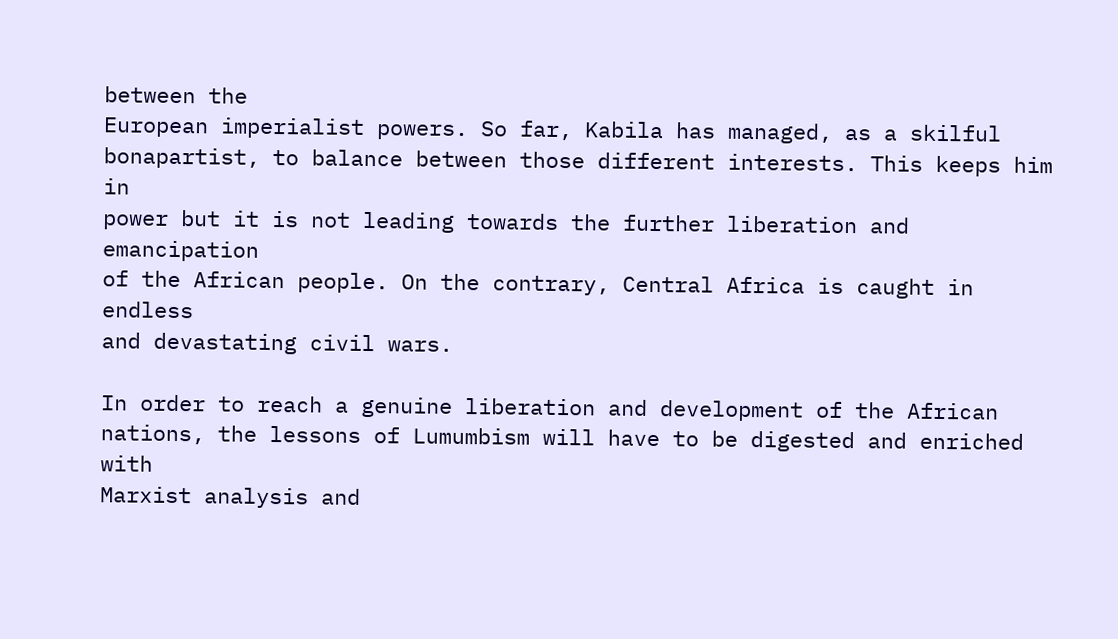between the
European imperialist powers. So far, Kabila has managed, as a skilful
bonapartist, to balance between those different interests. This keeps him in
power but it is not leading towards the further liberation and emancipation
of the African people. On the contrary, Central Africa is caught in endless
and devastating civil wars.

In order to reach a genuine liberation and development of the African
nations, the lessons of Lumumbism will have to be digested and enriched with
Marxist analysis and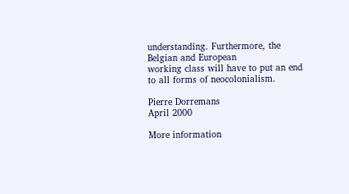understanding. Furthermore, the Belgian and European
working class will have to put an end to all forms of neocolonialism.

Pierre Dorremans
April 2000

More information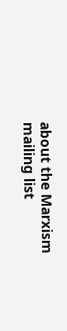about the Marxism mailing list